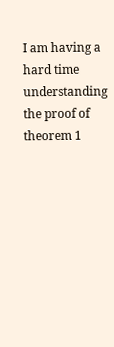I am having a hard time understanding the proof of theorem 1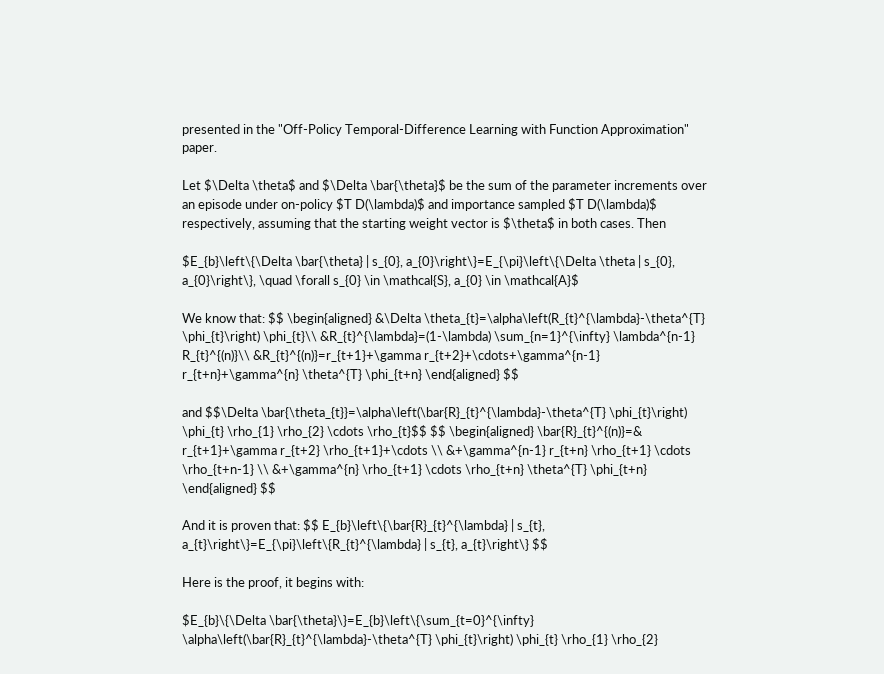presented in the "Off-Policy Temporal-Difference Learning with Function Approximation" paper.

Let $\Delta \theta$ and $\Delta \bar{\theta}$ be the sum of the parameter increments over an episode under on-policy $T D(\lambda)$ and importance sampled $T D(\lambda)$ respectively, assuming that the starting weight vector is $\theta$ in both cases. Then

$E_{b}\left\{\Delta \bar{\theta} | s_{0}, a_{0}\right\}=E_{\pi}\left\{\Delta \theta | s_{0}, a_{0}\right\}, \quad \forall s_{0} \in \mathcal{S}, a_{0} \in \mathcal{A}$

We know that: $$ \begin{aligned} &\Delta \theta_{t}=\alpha\left(R_{t}^{\lambda}-\theta^{T} \phi_{t}\right) \phi_{t}\\ &R_{t}^{\lambda}=(1-\lambda) \sum_{n=1}^{\infty} \lambda^{n-1} R_{t}^{(n)}\\ &R_{t}^{(n)}=r_{t+1}+\gamma r_{t+2}+\cdots+\gamma^{n-1} r_{t+n}+\gamma^{n} \theta^{T} \phi_{t+n} \end{aligned} $$

and $$\Delta \bar{\theta_{t}}=\alpha\left(\bar{R}_{t}^{\lambda}-\theta^{T} \phi_{t}\right) \phi_{t} \rho_{1} \rho_{2} \cdots \rho_{t}$$ $$ \begin{aligned} \bar{R}_{t}^{(n)}=& r_{t+1}+\gamma r_{t+2} \rho_{t+1}+\cdots \\ &+\gamma^{n-1} r_{t+n} \rho_{t+1} \cdots \rho_{t+n-1} \\ &+\gamma^{n} \rho_{t+1} \cdots \rho_{t+n} \theta^{T} \phi_{t+n} \end{aligned} $$

And it is proven that: $$ E_{b}\left\{\bar{R}_{t}^{\lambda} | s_{t}, a_{t}\right\}=E_{\pi}\left\{R_{t}^{\lambda} | s_{t}, a_{t}\right\} $$

Here is the proof, it begins with:

$E_{b}\{\Delta \bar{\theta}\}=E_{b}\left\{\sum_{t=0}^{\infty} \alpha\left(\bar{R}_{t}^{\lambda}-\theta^{T} \phi_{t}\right) \phi_{t} \rho_{1} \rho_{2}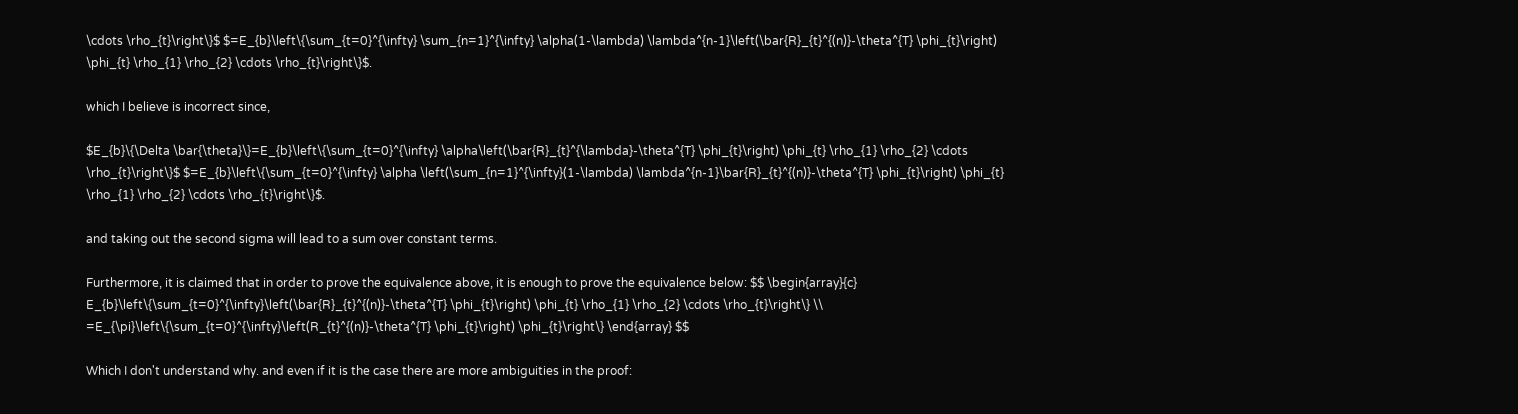\cdots \rho_{t}\right\}$ $=E_{b}\left\{\sum_{t=0}^{\infty} \sum_{n=1}^{\infty} \alpha(1-\lambda) \lambda^{n-1}\left(\bar{R}_{t}^{(n)}-\theta^{T} \phi_{t}\right) \phi_{t} \rho_{1} \rho_{2} \cdots \rho_{t}\right\}$.

which I believe is incorrect since,

$E_{b}\{\Delta \bar{\theta}\}=E_{b}\left\{\sum_{t=0}^{\infty} \alpha\left(\bar{R}_{t}^{\lambda}-\theta^{T} \phi_{t}\right) \phi_{t} \rho_{1} \rho_{2} \cdots \rho_{t}\right\}$ $=E_{b}\left\{\sum_{t=0}^{\infty} \alpha \left(\sum_{n=1}^{\infty}(1-\lambda) \lambda^{n-1}\bar{R}_{t}^{(n)}-\theta^{T} \phi_{t}\right) \phi_{t} \rho_{1} \rho_{2} \cdots \rho_{t}\right\}$.

and taking out the second sigma will lead to a sum over constant terms.

Furthermore, it is claimed that in order to prove the equivalence above, it is enough to prove the equivalence below: $$ \begin{array}{c} E_{b}\left\{\sum_{t=0}^{\infty}\left(\bar{R}_{t}^{(n)}-\theta^{T} \phi_{t}\right) \phi_{t} \rho_{1} \rho_{2} \cdots \rho_{t}\right\} \\ =E_{\pi}\left\{\sum_{t=0}^{\infty}\left(R_{t}^{(n)}-\theta^{T} \phi_{t}\right) \phi_{t}\right\} \end{array} $$

Which I don't understand why. and even if it is the case there are more ambiguities in the proof: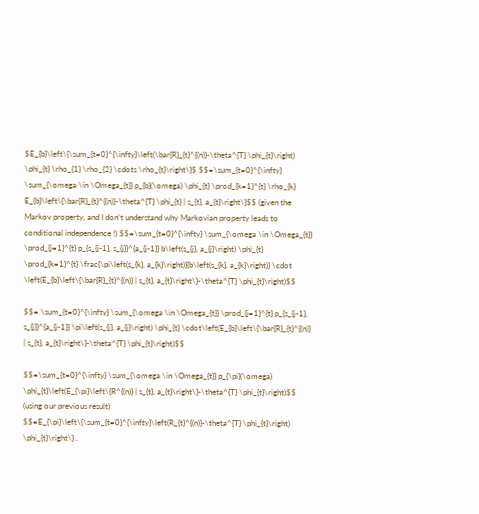$E_{b}\left\{\sum_{t=0}^{\infty}\left(\bar{R}_{t}^{(n)}-\theta^{T} \phi_{t}\right) \phi_{t} \rho_{1} \rho_{2} \cdots \rho_{t}\right\}$ $$=\sum_{t=0}^{\infty} \sum_{\omega \in \Omega_{t}} p_{b}(\omega) \phi_{t} \prod_{k=1}^{t} \rho_{k} E_{b}\left\{\bar{R}_{t}^{(n)}-\theta^{T} \phi_{t} | s_{t}, a_{t}\right\}$$ (given the Markov property, and I don't understand why Markovian property leads to conditional independence !) $$=\sum_{t=0}^{\infty} \sum_{\omega \in \Omega_{t}} \prod_{j=1}^{t} p_{s_{j-1}, s_{j}}^{a_{j-1}} b\left(s_{j}, a_{j}\right) \phi_{t} \prod_{k=1}^{t} \frac{\pi\left(s_{k}, a_{k}\right)}{b\left(s_{k}, a_{k}\right)} \cdot \left(E_{b}\left\{\bar{R}_{t}^{(n)} | s_{t}, a_{t}\right\}-\theta^{T} \phi_{t}\right)$$

$$= \sum_{t=0}^{\infty} \sum_{\omega \in \Omega_{t}} \prod_{j=1}^{t} p_{s_{j-1}, s_{j}}^{a_{j-1}} \pi\left(s_{j}, a_{j}\right) \phi_{t} \cdot\left(E_{b}\left\{\bar{R}_{t}^{(n)} | s_{t}, a_{t}\right\}-\theta^{T} \phi_{t}\right)$$

$$=\sum_{t=0}^{\infty} \sum_{\omega \in \Omega_{t}} p_{\pi}(\omega) \phi_{t}\left(E_{\pi}\left\{R^{(n)} | s_{t}, a_{t}\right\}-\theta^{T} \phi_{t}\right)$$ (using our previous result) $$=E_{\pi}\left\{\sum_{t=0}^{\infty}\left(R_{t}^{(n)}-\theta^{T} \phi_{t}\right) \phi_{t}\right\} .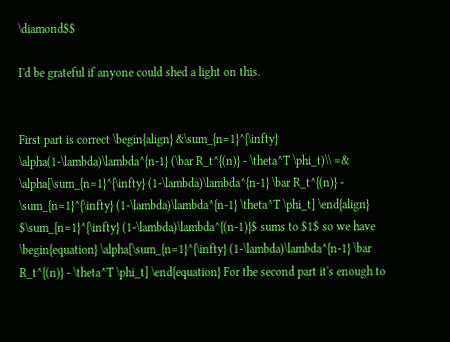\diamond$$

I'd be grateful if anyone could shed a light on this.


First part is correct \begin{align} &\sum_{n=1}^{\infty} \alpha(1-\lambda)\lambda^{n-1} (\bar R_t^{(n)} - \theta^T \phi_t)\\ =& \alpha[\sum_{n=1}^{\infty} (1-\lambda)\lambda^{n-1} \bar R_t^{(n)} - \sum_{n=1}^{\infty} (1-\lambda)\lambda^{n-1} \theta^T \phi_t] \end{align} $\sum_{n=1}^{\infty} (1-\lambda)\lambda^{(n-1)}$ sums to $1$ so we have \begin{equation} \alpha[\sum_{n=1}^{\infty} (1-\lambda)\lambda^{n-1} \bar R_t^{(n)} - \theta^T \phi_t] \end{equation} For the second part it's enough to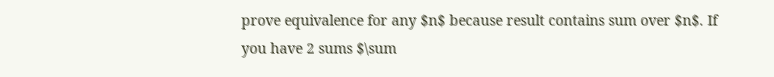prove equivalence for any $n$ because result contains sum over $n$. If you have 2 sums $\sum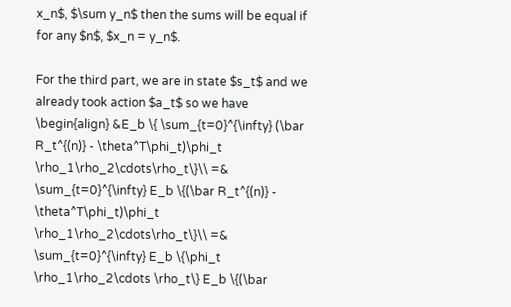x_n$, $\sum y_n$ then the sums will be equal if for any $n$, $x_n = y_n$.

For the third part, we are in state $s_t$ and we already took action $a_t$ so we have \begin{align} &E_b \{ \sum_{t=0}^{\infty} (\bar R_t^{(n)} - \theta^T\phi_t)\phi_t \rho_1\rho_2\cdots\rho_t\}\\ =& \sum_{t=0}^{\infty} E_b \{(\bar R_t^{(n)} - \theta^T\phi_t)\phi_t \rho_1\rho_2\cdots\rho_t\}\\ =& \sum_{t=0}^{\infty} E_b \{\phi_t \rho_1\rho_2\cdots \rho_t\} E_b \{(\bar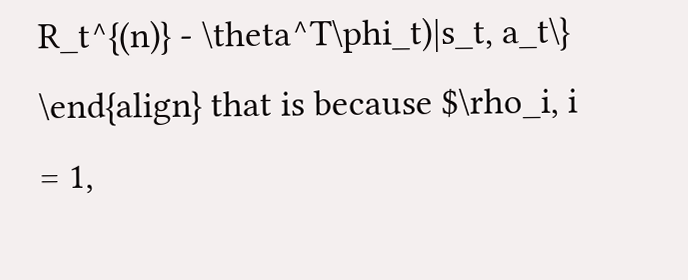R_t^{(n)} - \theta^T\phi_t)|s_t, a_t\} \end{align} that is because $\rho_i, i = 1,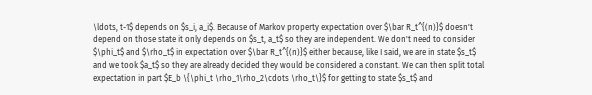\ldots, t-1$ depends on $s_i, a_i$. Because of Markov property expectation over $\bar R_t^{(n)}$ doesn't depend on those state it only depends on $s_t, a_t$ so they are independent. We don't need to consider $\phi_t$ and $\rho_t$ in expectation over $\bar R_t^{(n)}$ either because, like I said, we are in state $s_t$ and we took $a_t$ so they are already decided they would be considered a constant. We can then split total expectation in part $E_b \{\phi_t \rho_1\rho_2\cdots \rho_t\}$ for getting to state $s_t$ and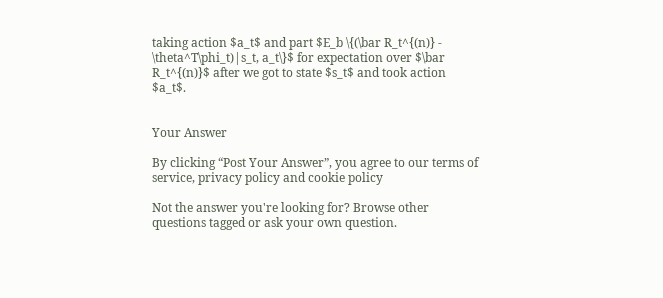taking action $a_t$ and part $E_b \{(\bar R_t^{(n)} - \theta^T\phi_t)|s_t, a_t\}$ for expectation over $\bar R_t^{(n)}$ after we got to state $s_t$ and took action $a_t$.


Your Answer

By clicking “Post Your Answer”, you agree to our terms of service, privacy policy and cookie policy

Not the answer you're looking for? Browse other questions tagged or ask your own question.